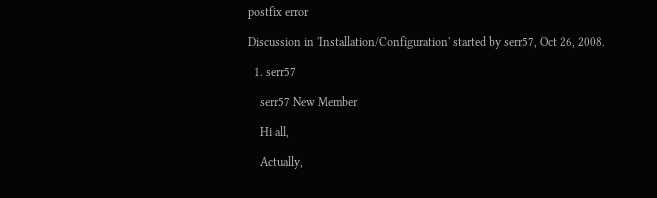postfix error

Discussion in 'Installation/Configuration' started by serr57, Oct 26, 2008.

  1. serr57

    serr57 New Member

    Hi all,

    Actually,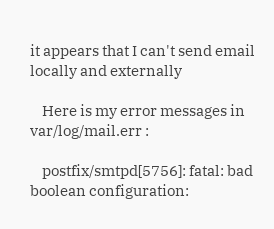it appears that I can't send email locally and externally

    Here is my error messages in var/log/mail.err :

    postfix/smtpd[5756]: fatal: bad boolean configuration: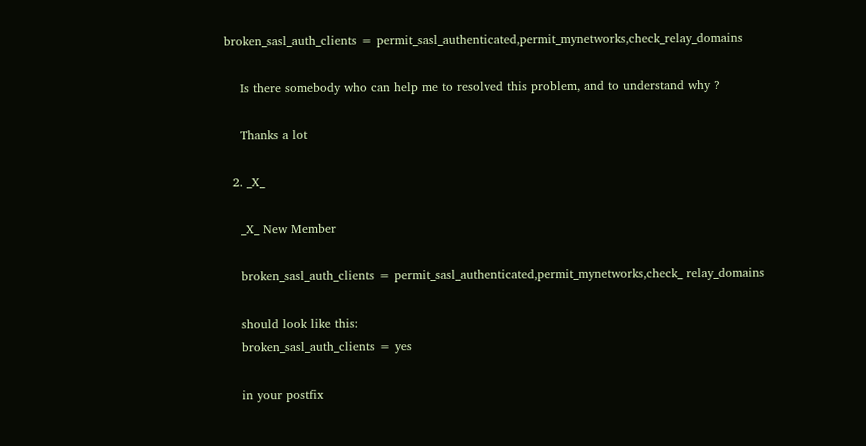broken_sasl_auth_clients = permit_sasl_authenticated,permit_mynetworks,check_relay_domains

    Is there somebody who can help me to resolved this problem, and to understand why ?

    Thanks a lot

  2. _X_

    _X_ New Member

    broken_sasl_auth_clients = permit_sasl_authenticated,permit_mynetworks,check_ relay_domains

    should look like this:
    broken_sasl_auth_clients = yes

    in your postfix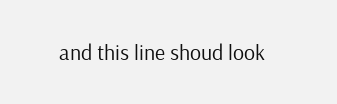and this line shoud look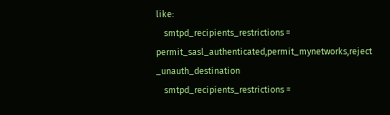like:
    smtpd_recipients_restrictions = permit_sasl_authenticated,permit_mynetworks,reject _unauth_destination
    smtpd_recipients_restrictions =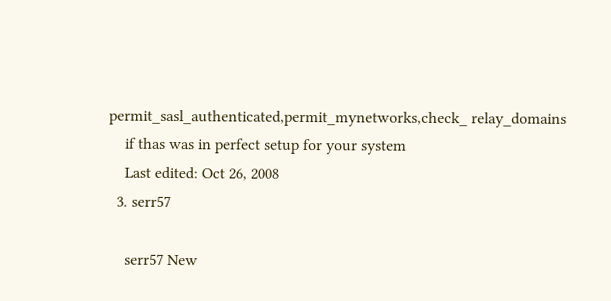permit_sasl_authenticated,permit_mynetworks,check_ relay_domains
    if thas was in perfect setup for your system
    Last edited: Oct 26, 2008
  3. serr57

    serr57 New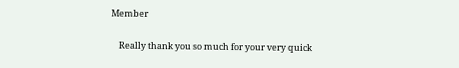Member

    Really thank you so much for your very quick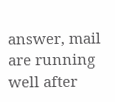answer, mail are running well after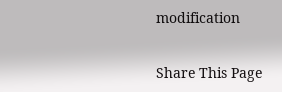modification


Share This Page